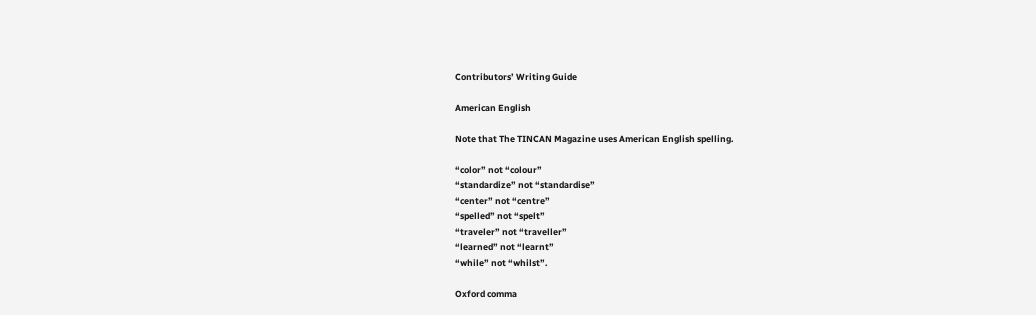Contributors’ Writing Guide

American English

Note that The TINCAN Magazine uses American English spelling.

“color” not “colour”
“standardize” not “standardise”
“center” not “centre”
“spelled” not “spelt”
“traveler” not “traveller”
“learned” not “learnt”
“while” not “whilst”.

Oxford comma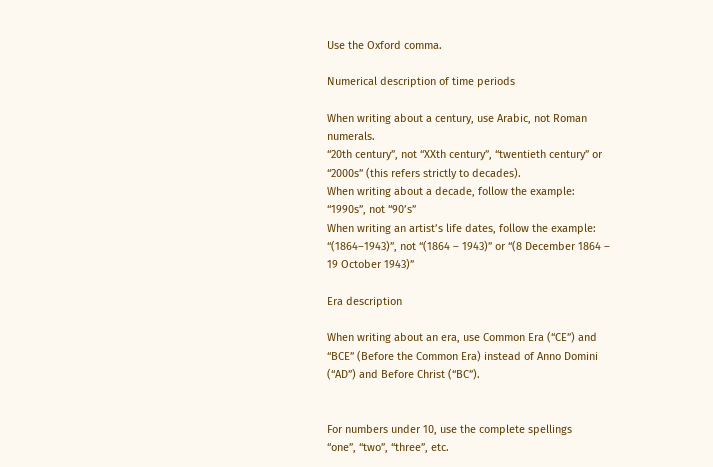Use the Oxford comma.

Numerical description of time periods

When writing about a century, use Arabic, not Roman numerals.
“20th century”, not “XXth century”, “twentieth century” or “2000s” (this refers strictly to decades).
When writing about a decade, follow the example:
“1990s”, not “90’s”
When writing an artist’s life dates, follow the example:
“(1864–1943)”, not “(1864 – 1943)” or “(8 December 1864 – 19 October 1943)”

Era description

When writing about an era, use Common Era (“CE”) and “BCE” (Before the Common Era) instead of Anno Domini (“AD”) and Before Christ (“BC”).


For numbers under 10, use the complete spellings
“one”, “two”, “three”, etc.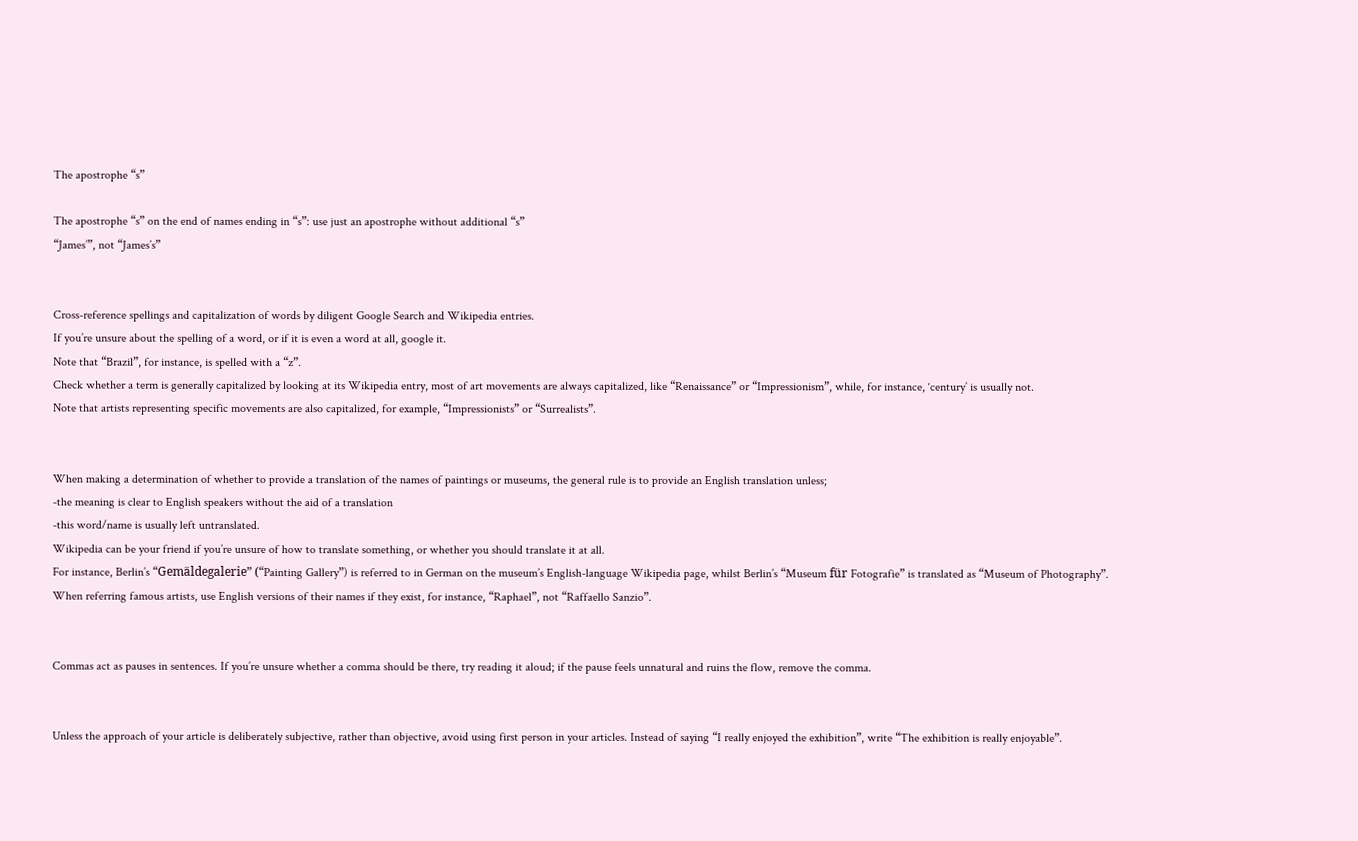The apostrophe “s”

The apostrophe “s” on the end of names ending in “s”: use just an apostrophe without additional “s”
“James’”, not “James’s”


Cross-reference spellings and capitalization of words by diligent Google Search and Wikipedia entries.
If you’re unsure about the spelling of a word, or if it is even a word at all, google it.
Note that “Brazil”, for instance, is spelled with a “z”.
Check whether a term is generally capitalized by looking at its Wikipedia entry, most of art movements are always capitalized, like “Renaissance” or “Impressionism”, while, for instance, ‘century’ is usually not.
Note that artists representing specific movements are also capitalized, for example, “Impressionists” or “Surrealists”.


When making a determination of whether to provide a translation of the names of paintings or museums, the general rule is to provide an English translation unless;
-the meaning is clear to English speakers without the aid of a translation
-this word/name is usually left untranslated.
Wikipedia can be your friend if you’re unsure of how to translate something, or whether you should translate it at all.
For instance, Berlin’s “Gemäldegalerie” (“Painting Gallery”) is referred to in German on the museum’s English-language Wikipedia page, whilst Berlin’s “Museum für Fotografie” is translated as “Museum of Photography”.
When referring famous artists, use English versions of their names if they exist, for instance, “Raphael”, not “Raffaello Sanzio”.


Commas act as pauses in sentences. If you’re unsure whether a comma should be there, try reading it aloud; if the pause feels unnatural and ruins the flow, remove the comma.


Unless the approach of your article is deliberately subjective, rather than objective, avoid using first person in your articles. Instead of saying “I really enjoyed the exhibition”, write “The exhibition is really enjoyable”.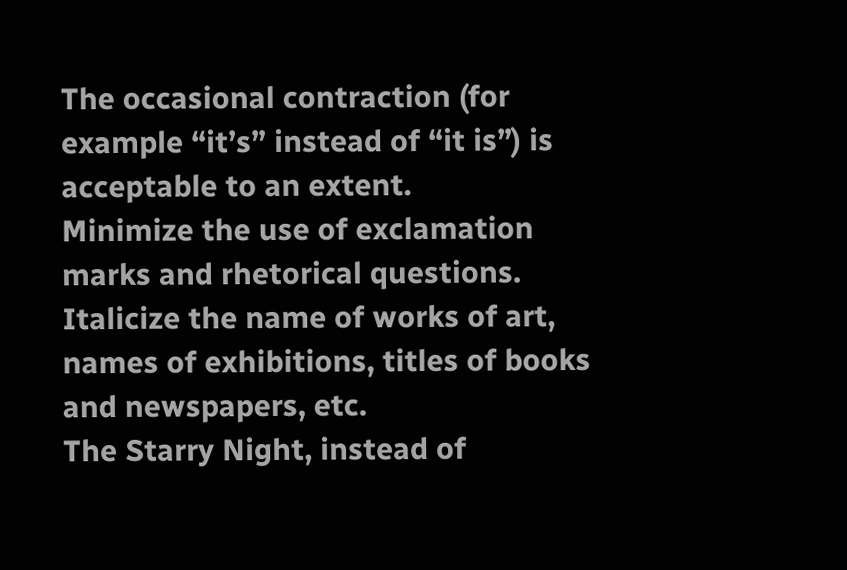The occasional contraction (for example “it’s” instead of “it is”) is acceptable to an extent.
Minimize the use of exclamation marks and rhetorical questions.
Italicize the name of works of art, names of exhibitions, titles of books and newspapers, etc.
The Starry Night, instead of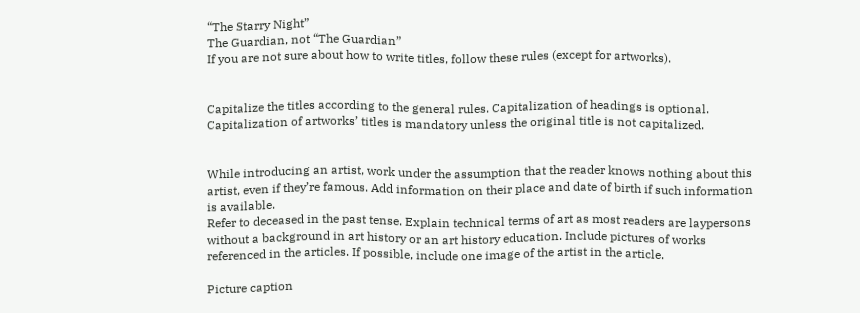“The Starry Night”
The Guardian, not “The Guardian”
If you are not sure about how to write titles, follow these rules (except for artworks).


Capitalize the titles according to the general rules. Capitalization of headings is optional.
Capitalization of artworks’ titles is mandatory unless the original title is not capitalized.


While introducing an artist, work under the assumption that the reader knows nothing about this artist, even if they’re famous. Add information on their place and date of birth if such information is available.
Refer to deceased in the past tense. Explain technical terms of art as most readers are laypersons without a background in art history or an art history education. Include pictures of works referenced in the articles. If possible, include one image of the artist in the article.

Picture caption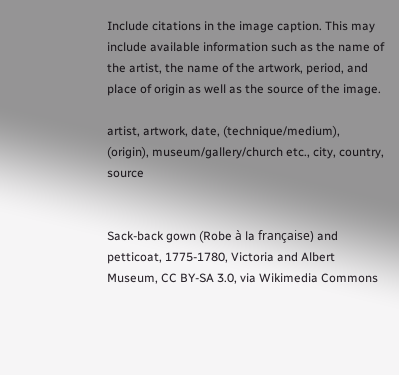Include citations in the image caption. This may include available information such as the name of the artist, the name of the artwork, period, and place of origin as well as the source of the image.

artist, artwork, date, (technique/medium), (origin), museum/gallery/church etc., city, country, source


Sack-back gown (Robe à la française) and petticoat, 1775-1780, Victoria and Albert Museum, CC BY-SA 3.0, via Wikimedia Commons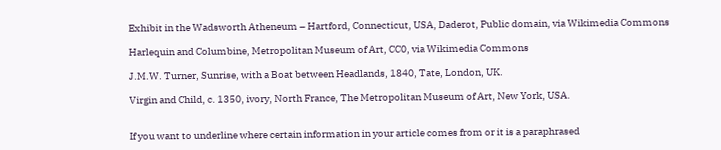Exhibit in the Wadsworth Atheneum – Hartford, Connecticut, USA, Daderot, Public domain, via Wikimedia Commons

Harlequin and Columbine, Metropolitan Museum of Art, CC0, via Wikimedia Commons

J.M.W. Turner, Sunrise, with a Boat between Headlands, 1840, Tate, London, UK.

Virgin and Child, c. 1350, ivory, North France, The Metropolitan Museum of Art, New York, USA.


If you want to underline where certain information in your article comes from or it is a paraphrased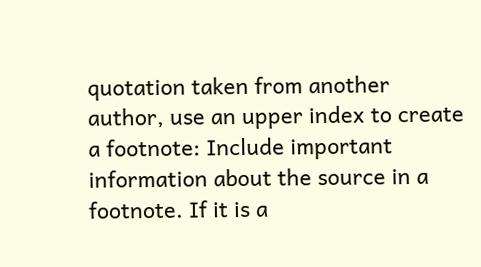quotation taken from another author, use an upper index to create a footnote: Include important information about the source in a footnote. If it is a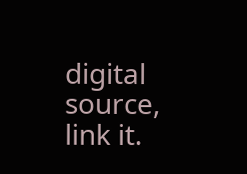digital source, link it.